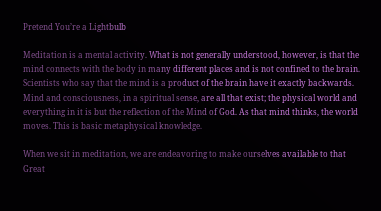Pretend You’re a Lightbulb

Meditation is a mental activity. What is not generally understood, however, is that the mind connects with the body in many different places and is not confined to the brain. Scientists who say that the mind is a product of the brain have it exactly backwards. Mind and consciousness, in a spiritual sense, are all that exist; the physical world and everything in it is but the reflection of the Mind of God. As that mind thinks, the world moves. This is basic metaphysical knowledge.

When we sit in meditation, we are endeavoring to make ourselves available to that Great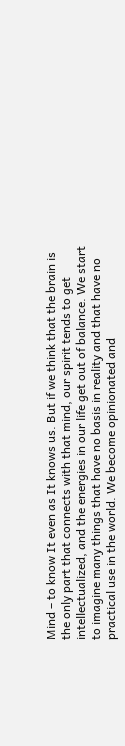Mind – to know It even as It knows us. But if we think that the brain is the only part that connects with that mind, our spirit tends to get intellectualized, and the energies in our life get out of balance. We start to imagine many things that have no basis in reality and that have no practical use in the world. We become opinionated and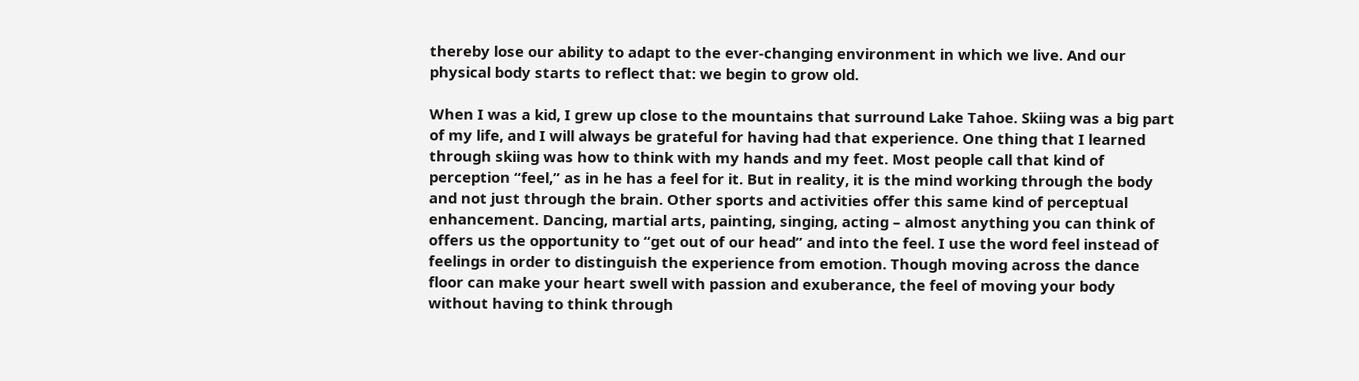thereby lose our ability to adapt to the ever-changing environment in which we live. And our physical body starts to reflect that: we begin to grow old.

When I was a kid, I grew up close to the mountains that surround Lake Tahoe. Skiing was a big part of my life, and I will always be grateful for having had that experience. One thing that I learned through skiing was how to think with my hands and my feet. Most people call that kind of perception “feel,” as in he has a feel for it. But in reality, it is the mind working through the body and not just through the brain. Other sports and activities offer this same kind of perceptual enhancement. Dancing, martial arts, painting, singing, acting – almost anything you can think of offers us the opportunity to “get out of our head” and into the feel. I use the word feel instead of feelings in order to distinguish the experience from emotion. Though moving across the dance floor can make your heart swell with passion and exuberance, the feel of moving your body without having to think through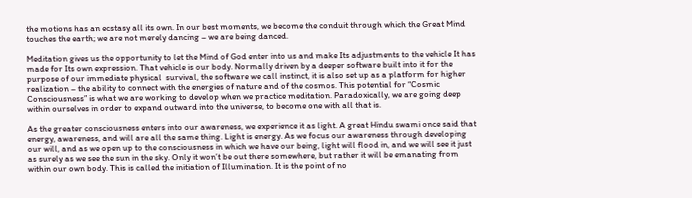the motions has an ecstasy all its own. In our best moments, we become the conduit through which the Great Mind touches the earth; we are not merely dancing – we are being danced.

Meditation gives us the opportunity to let the Mind of God enter into us and make Its adjustments to the vehicle It has made for Its own expression. That vehicle is our body. Normally driven by a deeper software built into it for the purpose of our immediate physical  survival, the software we call instinct, it is also set up as a platform for higher realization – the ability to connect with the energies of nature and of the cosmos. This potential for “Cosmic Consciousness” is what we are working to develop when we practice meditation. Paradoxically, we are going deep within ourselves in order to expand outward into the universe, to become one with all that is.

As the greater consciousness enters into our awareness, we experience it as light. A great Hindu swami once said that energy, awareness, and will are all the same thing. Light is energy. As we focus our awareness through developing our will, and as we open up to the consciousness in which we have our being, light will flood in, and we will see it just as surely as we see the sun in the sky. Only it won’t be out there somewhere, but rather it will be emanating from within our own body. This is called the initiation of Illumination. It is the point of no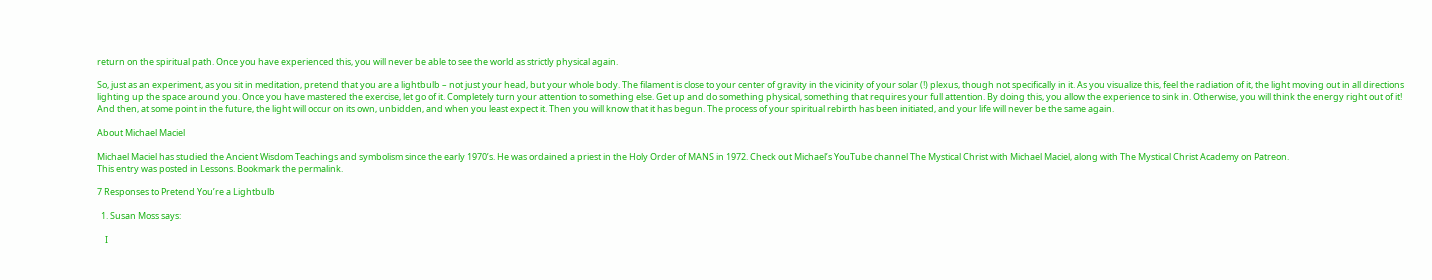return on the spiritual path. Once you have experienced this, you will never be able to see the world as strictly physical again.

So, just as an experiment, as you sit in meditation, pretend that you are a lightbulb – not just your head, but your whole body. The filament is close to your center of gravity in the vicinity of your solar (!) plexus, though not specifically in it. As you visualize this, feel the radiation of it, the light moving out in all directions lighting up the space around you. Once you have mastered the exercise, let go of it. Completely turn your attention to something else. Get up and do something physical, something that requires your full attention. By doing this, you allow the experience to sink in. Otherwise, you will think the energy right out of it! And then, at some point in the future, the light will occur on its own, unbidden, and when you least expect it. Then you will know that it has begun. The process of your spiritual rebirth has been initiated, and your life will never be the same again.

About Michael Maciel

Michael Maciel has studied the Ancient Wisdom Teachings and symbolism since the early 1970’s. He was ordained a priest in the Holy Order of MANS in 1972. Check out Michael’s YouTube channel The Mystical Christ with Michael Maciel, along with The Mystical Christ Academy on Patreon.
This entry was posted in Lessons. Bookmark the permalink.

7 Responses to Pretend You’re a Lightbulb

  1. Susan Moss says:

    I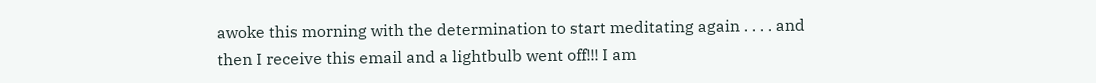awoke this morning with the determination to start meditating again . . . . and then I receive this email and a lightbulb went off!!! I am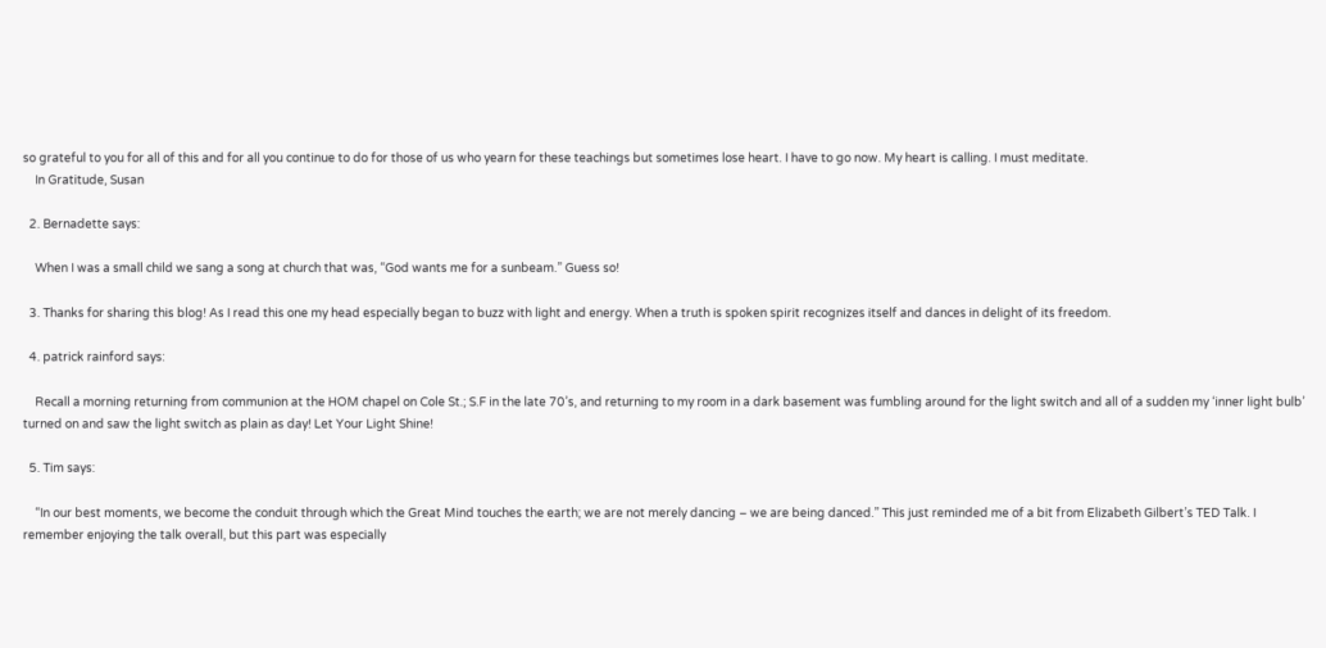so grateful to you for all of this and for all you continue to do for those of us who yearn for these teachings but sometimes lose heart. I have to go now. My heart is calling. I must meditate.
    In Gratitude, Susan

  2. Bernadette says:

    When I was a small child we sang a song at church that was, “God wants me for a sunbeam.” Guess so!

  3. Thanks for sharing this blog! As I read this one my head especially began to buzz with light and energy. When a truth is spoken spirit recognizes itself and dances in delight of its freedom.

  4. patrick rainford says:

    Recall a morning returning from communion at the HOM chapel on Cole St.; S.F in the late 70’s, and returning to my room in a dark basement was fumbling around for the light switch and all of a sudden my ‘inner light bulb’ turned on and saw the light switch as plain as day! Let Your Light Shine!

  5. Tim says:

    “In our best moments, we become the conduit through which the Great Mind touches the earth; we are not merely dancing – we are being danced.” This just reminded me of a bit from Elizabeth Gilbert’s TED Talk. I remember enjoying the talk overall, but this part was especially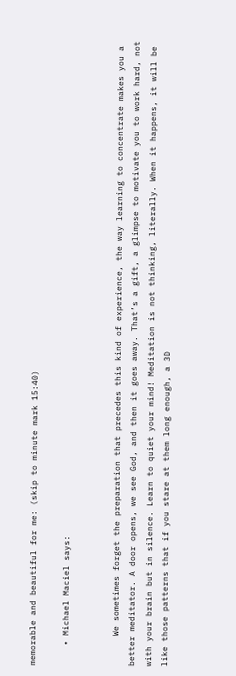memorable and beautiful for me: (skip to minute mark 15:40)

    • Michael Maciel says:


      We sometimes forget the preparation that precedes this kind of experience, the way learning to concentrate makes you a better meditator. A door opens, we see God, and then it goes away. That’s a gift, a glimpse to motivate you to work hard, not with your brain but in silence. Learn to quiet your mind! Meditation is not thinking, literally. When it happens, it will be like those patterns that if you stare at them long enough, a 3D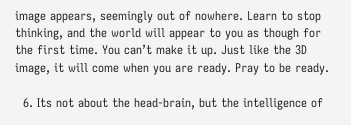image appears, seemingly out of nowhere. Learn to stop thinking, and the world will appear to you as though for the first time. You can’t make it up. Just like the 3D image, it will come when you are ready. Pray to be ready.

  6. Its not about the head-brain, but the intelligence of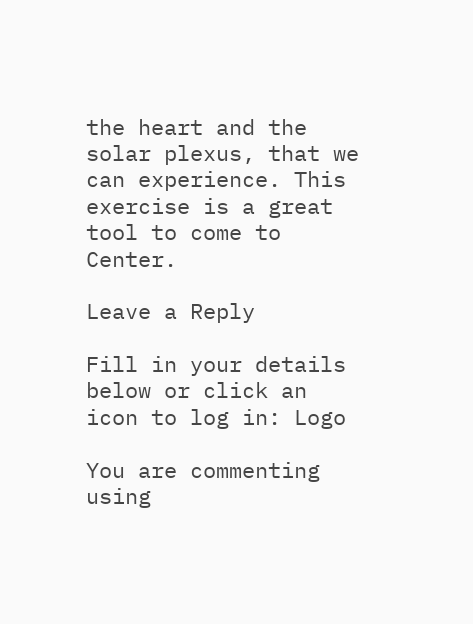the heart and the solar plexus, that we can experience. This exercise is a great tool to come to Center.

Leave a Reply

Fill in your details below or click an icon to log in: Logo

You are commenting using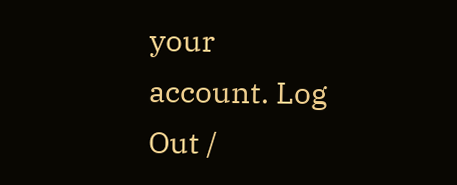your account. Log Out /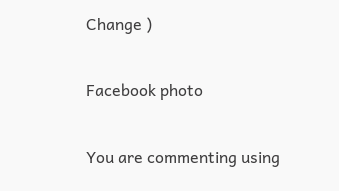Change )

Facebook photo

You are commenting using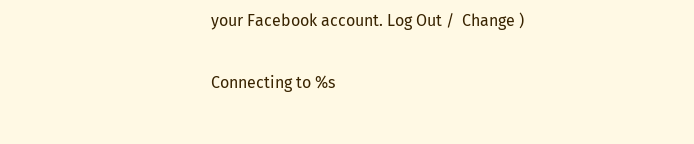your Facebook account. Log Out /  Change )

Connecting to %s